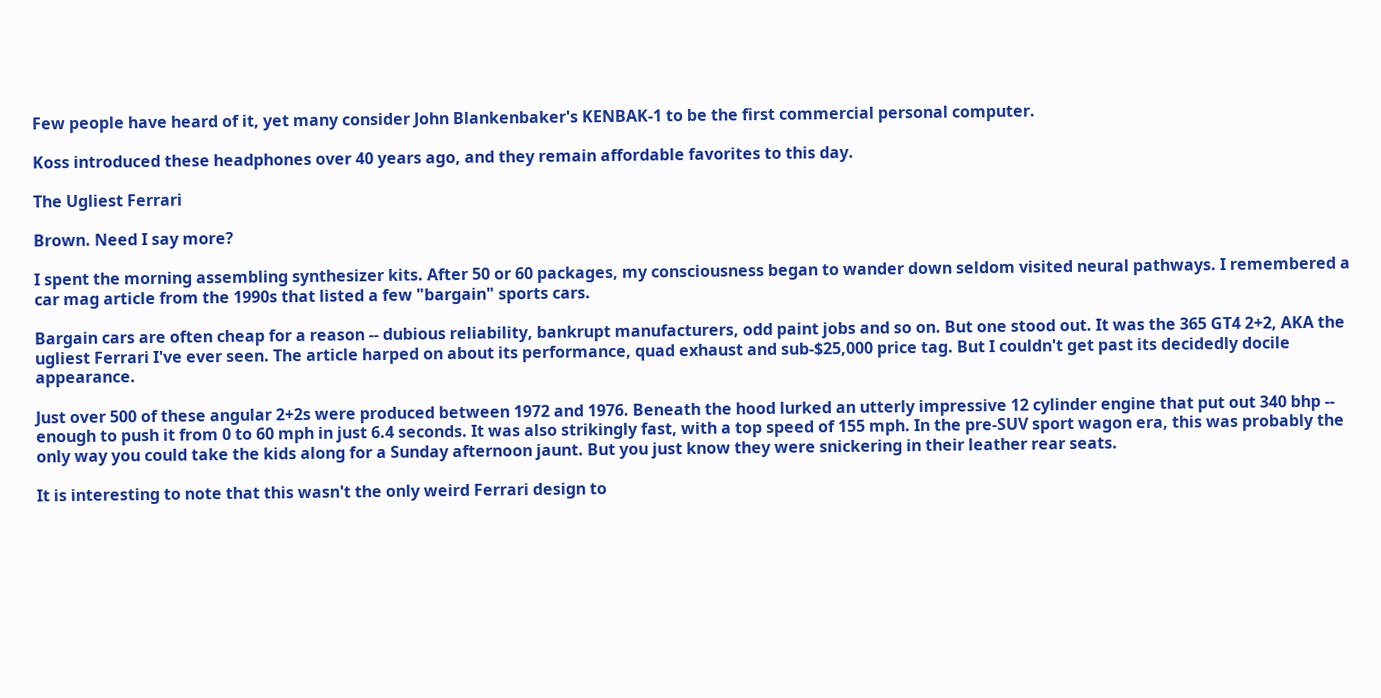Few people have heard of it, yet many consider John Blankenbaker's KENBAK-1 to be the first commercial personal computer.

Koss introduced these headphones over 40 years ago, and they remain affordable favorites to this day.

The Ugliest Ferrari

Brown. Need I say more?

I spent the morning assembling synthesizer kits. After 50 or 60 packages, my consciousness began to wander down seldom visited neural pathways. I remembered a car mag article from the 1990s that listed a few "bargain" sports cars.

Bargain cars are often cheap for a reason -- dubious reliability, bankrupt manufacturers, odd paint jobs and so on. But one stood out. It was the 365 GT4 2+2, AKA the ugliest Ferrari I've ever seen. The article harped on about its performance, quad exhaust and sub-$25,000 price tag. But I couldn't get past its decidedly docile appearance.

Just over 500 of these angular 2+2s were produced between 1972 and 1976. Beneath the hood lurked an utterly impressive 12 cylinder engine that put out 340 bhp -- enough to push it from 0 to 60 mph in just 6.4 seconds. It was also strikingly fast, with a top speed of 155 mph. In the pre-SUV sport wagon era, this was probably the only way you could take the kids along for a Sunday afternoon jaunt. But you just know they were snickering in their leather rear seats.

It is interesting to note that this wasn't the only weird Ferrari design to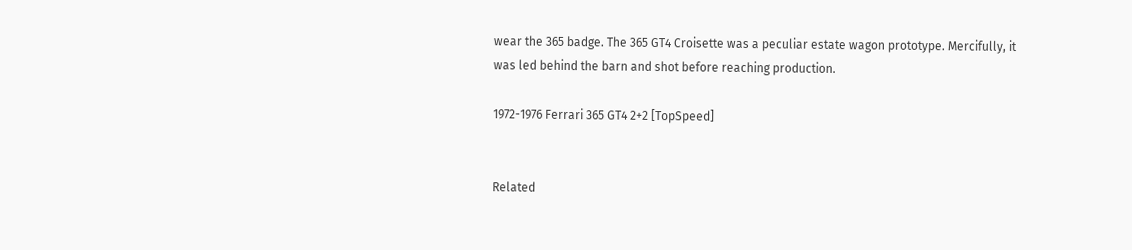wear the 365 badge. The 365 GT4 Croisette was a peculiar estate wagon prototype. Mercifully, it was led behind the barn and shot before reaching production.

1972-1976 Ferrari 365 GT4 2+2 [TopSpeed]


Related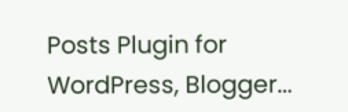Posts Plugin for WordPress, Blogger...